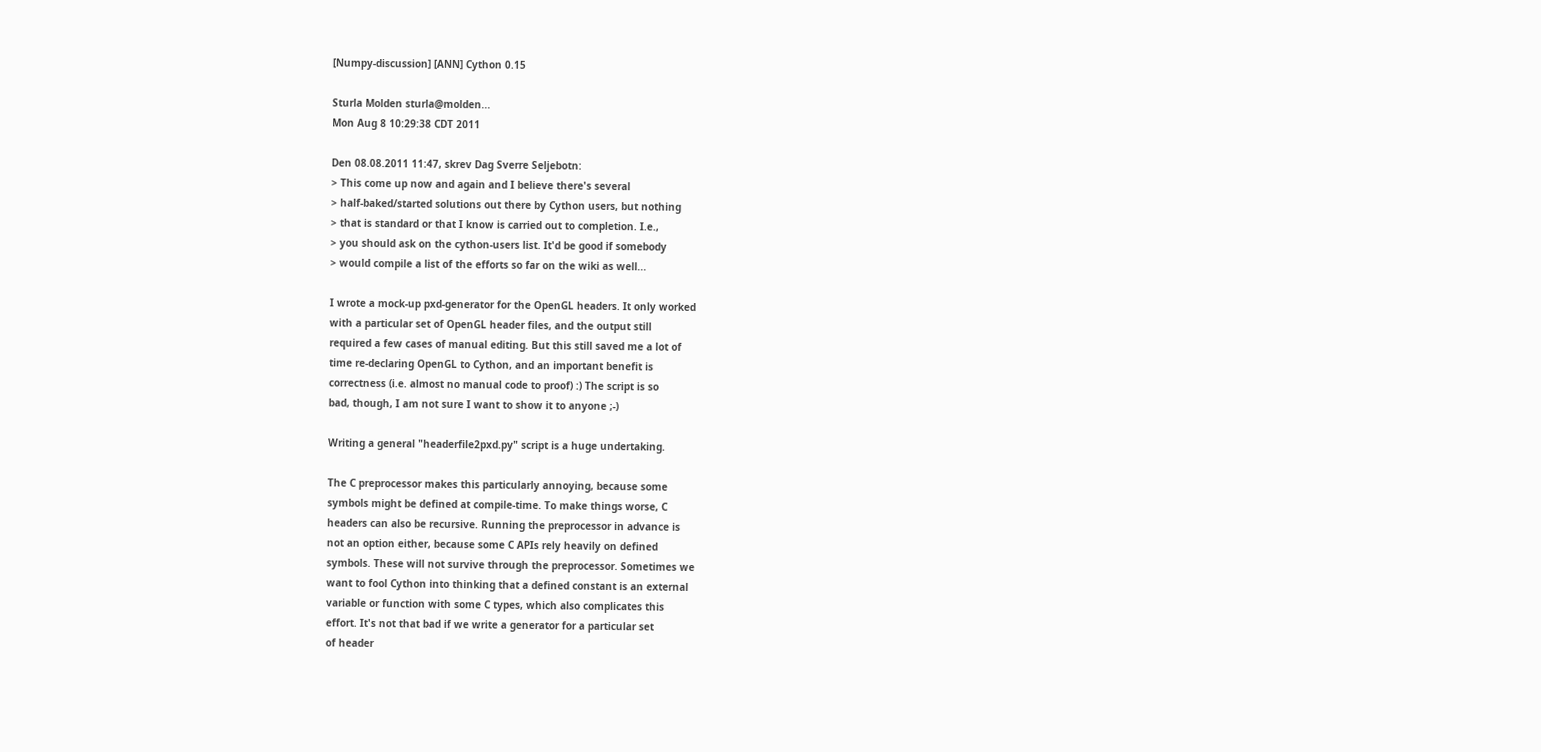[Numpy-discussion] [ANN] Cython 0.15

Sturla Molden sturla@molden...
Mon Aug 8 10:29:38 CDT 2011

Den 08.08.2011 11:47, skrev Dag Sverre Seljebotn:
> This come up now and again and I believe there's several
> half-baked/started solutions out there by Cython users, but nothing
> that is standard or that I know is carried out to completion. I.e.,
> you should ask on the cython-users list. It'd be good if somebody
> would compile a list of the efforts so far on the wiki as well...

I wrote a mock-up pxd-generator for the OpenGL headers. It only worked
with a particular set of OpenGL header files, and the output still
required a few cases of manual editing. But this still saved me a lot of
time re-declaring OpenGL to Cython, and an important benefit is
correctness (i.e. almost no manual code to proof) :) The script is so
bad, though, I am not sure I want to show it to anyone ;-)

Writing a general "headerfile2pxd.py" script is a huge undertaking.

The C preprocessor makes this particularly annoying, because some
symbols might be defined at compile-time. To make things worse, C
headers can also be recursive. Running the preprocessor in advance is
not an option either, because some C APIs rely heavily on defined
symbols. These will not survive through the preprocessor. Sometimes we
want to fool Cython into thinking that a defined constant is an external
variable or function with some C types, which also complicates this
effort. It's not that bad if we write a generator for a particular set
of header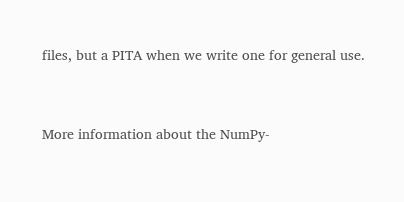files, but a PITA when we write one for general use.


More information about the NumPy-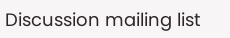Discussion mailing list